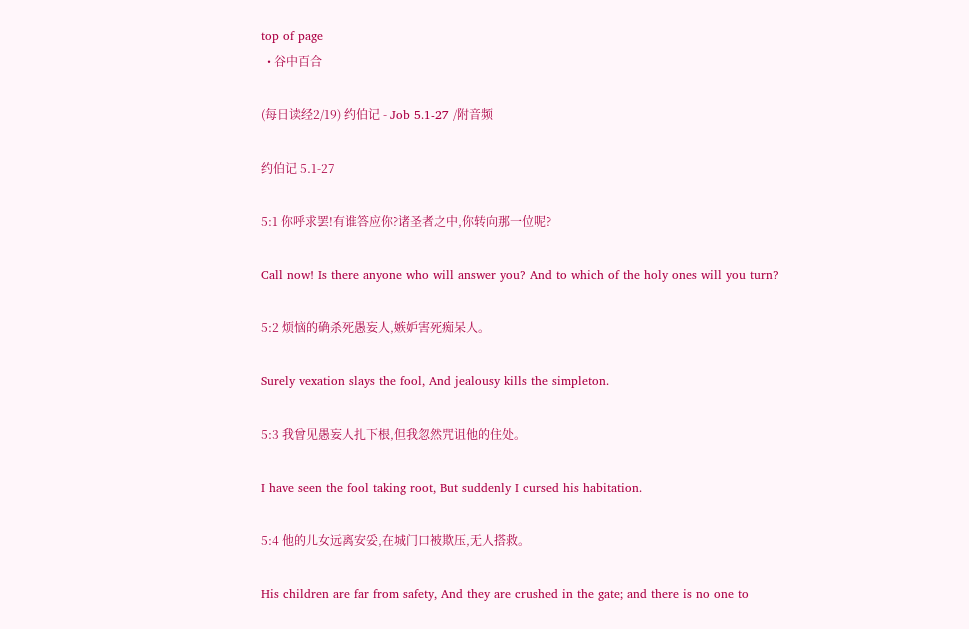top of page
  • 谷中百合

(每日读经2/19) 约伯记 - Job 5.1-27 /附音频

约伯记 5.1-27

5:1 你呼求罢!有谁答应你?诸圣者之中,你转向那一位呢?

Call now! Is there anyone who will answer you? And to which of the holy ones will you turn?

5:2 烦恼的确杀死愚妄人,嫉妒害死痴呆人。

Surely vexation slays the fool, And jealousy kills the simpleton.

5:3 我曾见愚妄人扎下根,但我忽然咒诅他的住处。

I have seen the fool taking root, But suddenly I cursed his habitation.

5:4 他的儿女远离安妥,在城门口被欺压,无人搭救。

His children are far from safety, And they are crushed in the gate; and there is no one to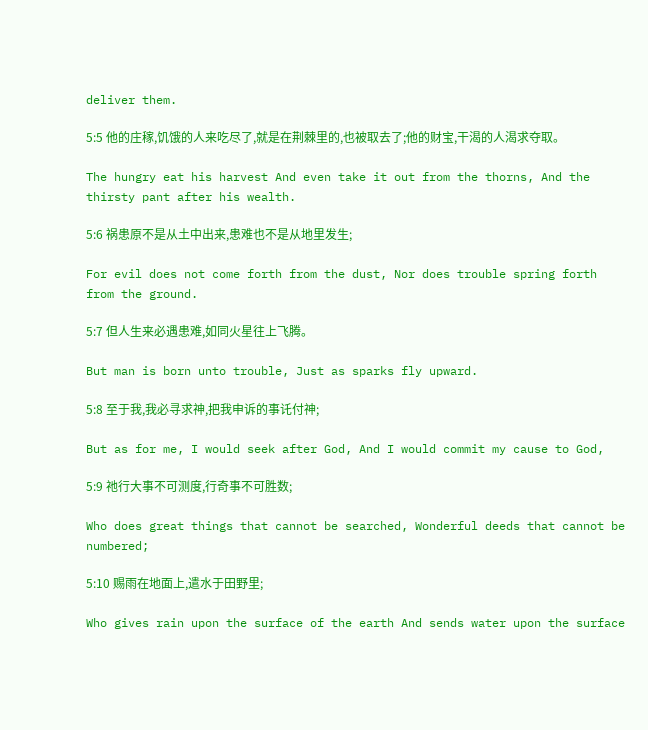deliver them.

5:5 他的庄稼,饥饿的人来吃尽了,就是在荆棘里的,也被取去了;他的财宝,干渴的人渴求夺取。

The hungry eat his harvest And even take it out from the thorns, And the thirsty pant after his wealth.

5:6 祸患原不是从土中出来,患难也不是从地里发生;

For evil does not come forth from the dust, Nor does trouble spring forth from the ground.

5:7 但人生来必遇患难,如同火星往上飞腾。

But man is born unto trouble, Just as sparks fly upward.

5:8 至于我,我必寻求神,把我申诉的事讬付神;

But as for me, I would seek after God, And I would commit my cause to God,

5:9 祂行大事不可测度,行奇事不可胜数;

Who does great things that cannot be searched, Wonderful deeds that cannot be numbered;

5:10 赐雨在地面上,遣水于田野里;

Who gives rain upon the surface of the earth And sends water upon the surface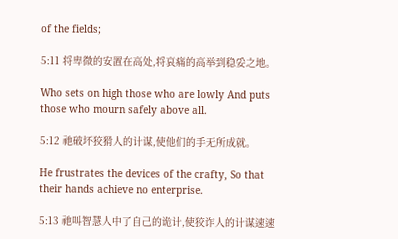of the fields;

5:11 将卑微的安置在高处,将哀痛的高举到稳妥之地。

Who sets on high those who are lowly And puts those who mourn safely above all.

5:12 祂破坏狡猾人的计谋,使他们的手无所成就。

He frustrates the devices of the crafty, So that their hands achieve no enterprise.

5:13 祂叫智慧人中了自己的诡计,使狡诈人的计谋速速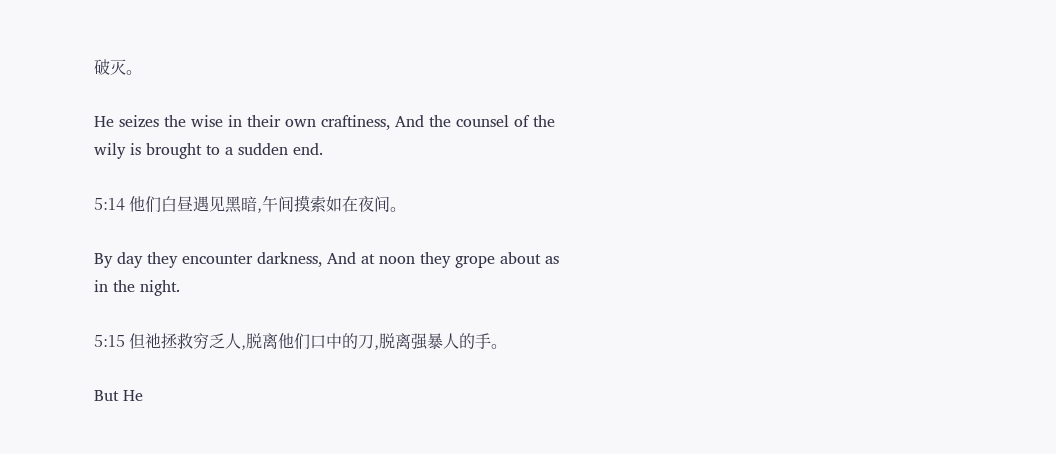破灭。

He seizes the wise in their own craftiness, And the counsel of the wily is brought to a sudden end.

5:14 他们白昼遇见黑暗,午间摸索如在夜间。

By day they encounter darkness, And at noon they grope about as in the night.

5:15 但祂拯救穷乏人,脱离他们口中的刀,脱离强暴人的手。

But He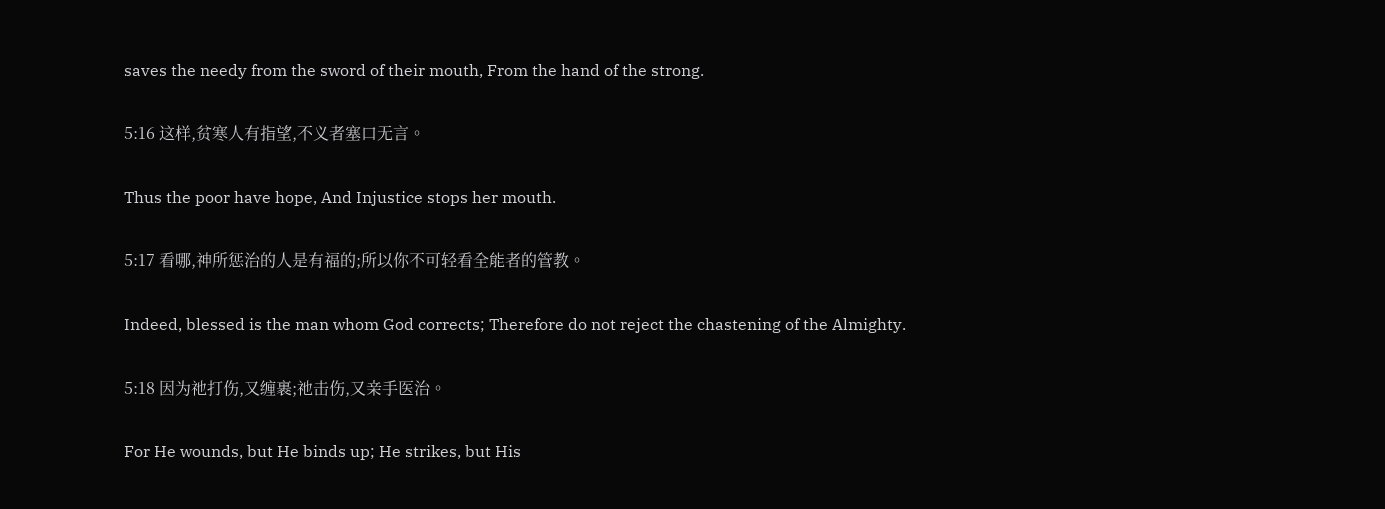saves the needy from the sword of their mouth, From the hand of the strong.

5:16 这样,贫寒人有指望,不义者塞口无言。

Thus the poor have hope, And Injustice stops her mouth.

5:17 看哪,神所惩治的人是有福的;所以你不可轻看全能者的管教。

Indeed, blessed is the man whom God corrects; Therefore do not reject the chastening of the Almighty.

5:18 因为祂打伤,又缠裹;祂击伤,又亲手医治。

For He wounds, but He binds up; He strikes, but His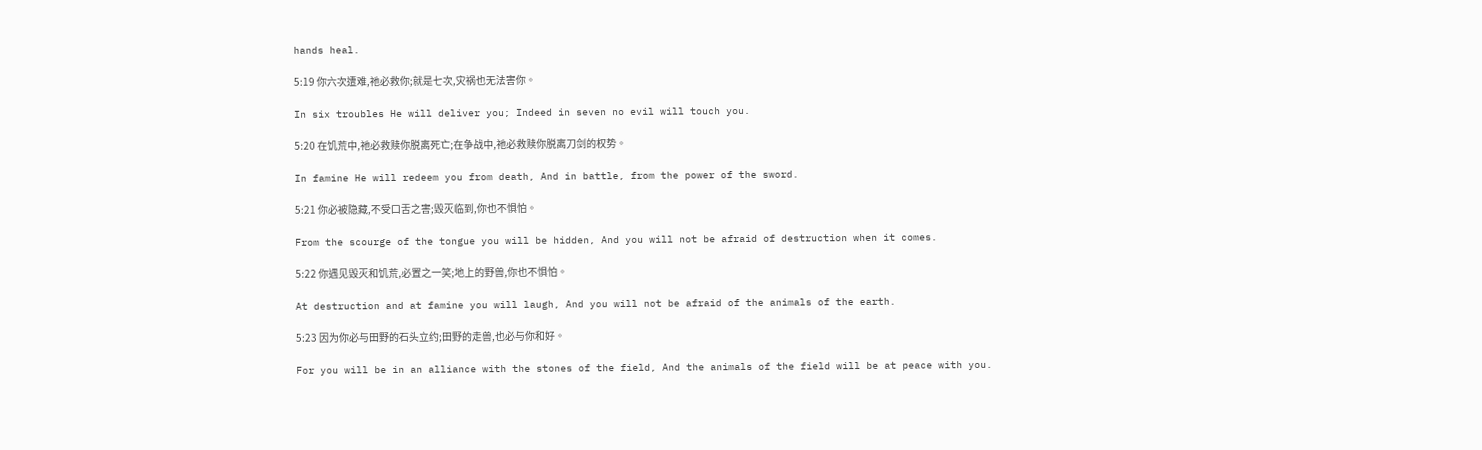hands heal.

5:19 你六次遭难,祂必救你;就是七次,灾祸也无法害你。

In six troubles He will deliver you; Indeed in seven no evil will touch you.

5:20 在饥荒中,祂必救赎你脱离死亡;在争战中,祂必救赎你脱离刀剑的权势。

In famine He will redeem you from death, And in battle, from the power of the sword.

5:21 你必被隐藏,不受口舌之害;毁灭临到,你也不惧怕。

From the scourge of the tongue you will be hidden, And you will not be afraid of destruction when it comes.

5:22 你遇见毁灭和饥荒,必置之一笑;地上的野兽,你也不惧怕。

At destruction and at famine you will laugh, And you will not be afraid of the animals of the earth.

5:23 因为你必与田野的石头立约;田野的走兽,也必与你和好。

For you will be in an alliance with the stones of the field, And the animals of the field will be at peace with you.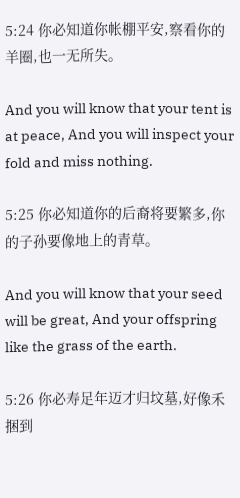5:24 你必知道你帐棚平安,察看你的羊圈,也一无所失。

And you will know that your tent is at peace, And you will inspect your fold and miss nothing.

5:25 你必知道你的后裔将要繁多,你的子孙要像地上的青草。

And you will know that your seed will be great, And your offspring like the grass of the earth.

5:26 你必寿足年迈才归坟墓,好像禾捆到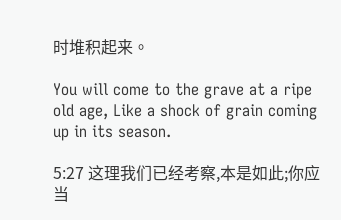时堆积起来。

You will come to the grave at a ripe old age, Like a shock of grain coming up in its season.

5:27 这理我们已经考察,本是如此;你应当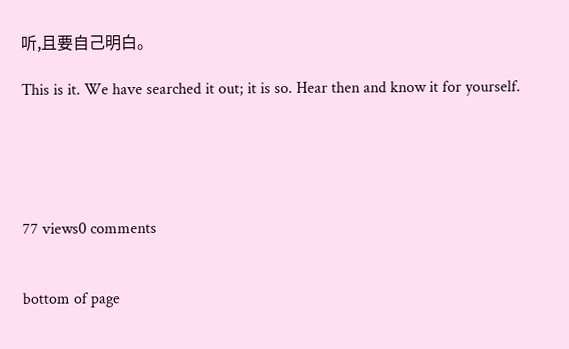听,且要自己明白。

This is it. We have searched it out; it is so. Hear then and know it for yourself.





77 views0 comments


bottom of page